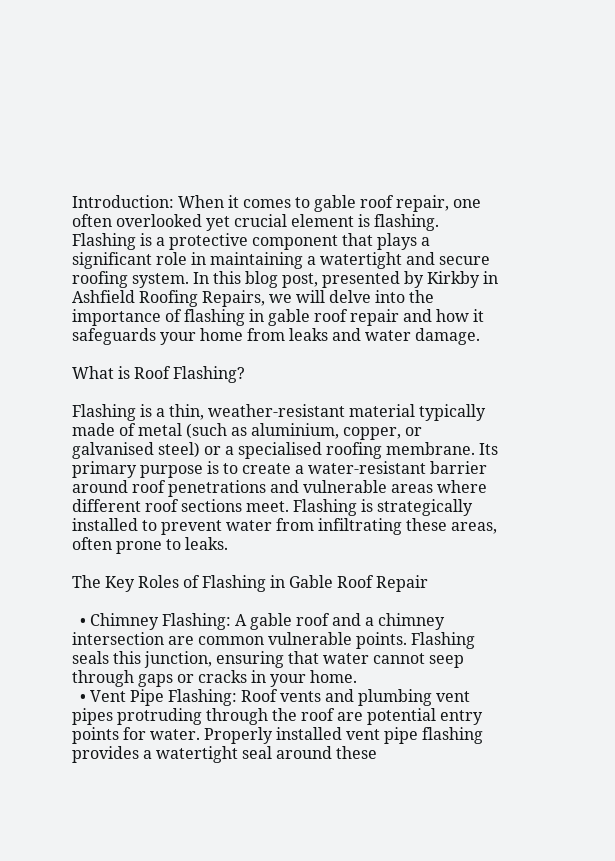Introduction: When it comes to gable roof repair, one often overlooked yet crucial element is flashing. Flashing is a protective component that plays a significant role in maintaining a watertight and secure roofing system. In this blog post, presented by Kirkby in Ashfield Roofing Repairs, we will delve into the importance of flashing in gable roof repair and how it safeguards your home from leaks and water damage.

What is Roof Flashing?

Flashing is a thin, weather-resistant material typically made of metal (such as aluminium, copper, or galvanised steel) or a specialised roofing membrane. Its primary purpose is to create a water-resistant barrier around roof penetrations and vulnerable areas where different roof sections meet. Flashing is strategically installed to prevent water from infiltrating these areas, often prone to leaks.

The Key Roles of Flashing in Gable Roof Repair

  • Chimney Flashing: A gable roof and a chimney intersection are common vulnerable points. Flashing seals this junction, ensuring that water cannot seep through gaps or cracks in your home.
  • Vent Pipe Flashing: Roof vents and plumbing vent pipes protruding through the roof are potential entry points for water. Properly installed vent pipe flashing provides a watertight seal around these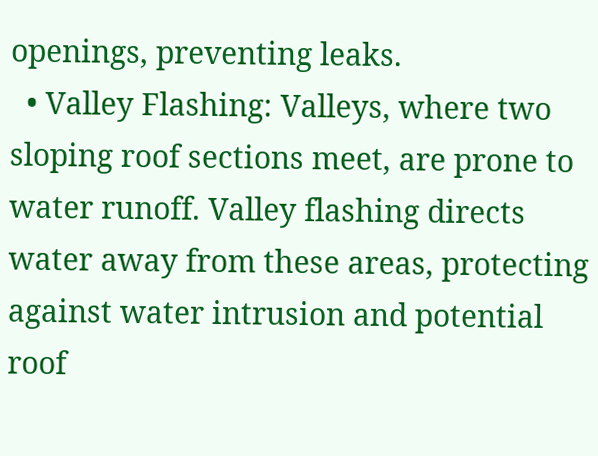openings, preventing leaks.
  • Valley Flashing: Valleys, where two sloping roof sections meet, are prone to water runoff. Valley flashing directs water away from these areas, protecting against water intrusion and potential roof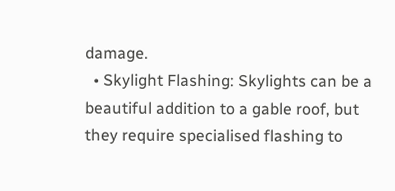damage.
  • Skylight Flashing: Skylights can be a beautiful addition to a gable roof, but they require specialised flashing to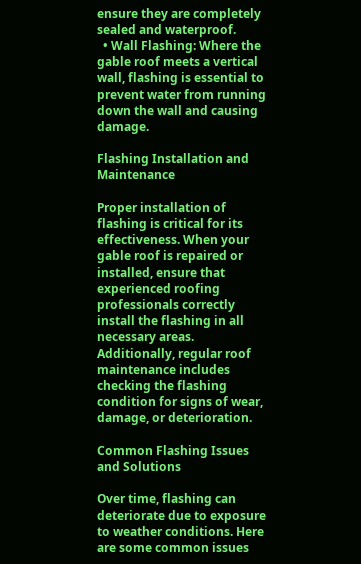ensure they are completely sealed and waterproof.
  • Wall Flashing: Where the gable roof meets a vertical wall, flashing is essential to prevent water from running down the wall and causing damage.

Flashing Installation and Maintenance

Proper installation of flashing is critical for its effectiveness. When your gable roof is repaired or installed, ensure that experienced roofing professionals correctly install the flashing in all necessary areas. Additionally, regular roof maintenance includes checking the flashing condition for signs of wear, damage, or deterioration.

Common Flashing Issues and Solutions

Over time, flashing can deteriorate due to exposure to weather conditions. Here are some common issues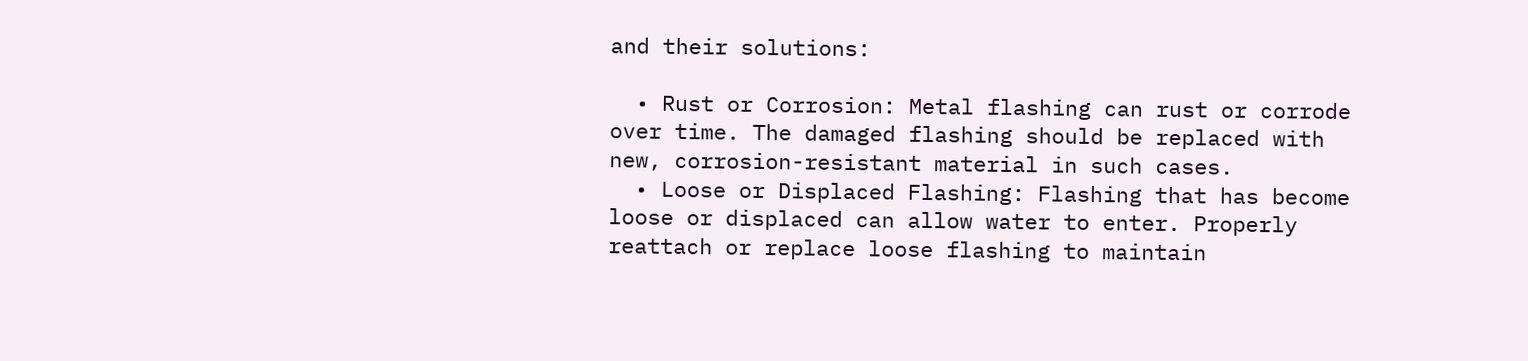and their solutions:

  • Rust or Corrosion: Metal flashing can rust or corrode over time. The damaged flashing should be replaced with new, corrosion-resistant material in such cases.
  • Loose or Displaced Flashing: Flashing that has become loose or displaced can allow water to enter. Properly reattach or replace loose flashing to maintain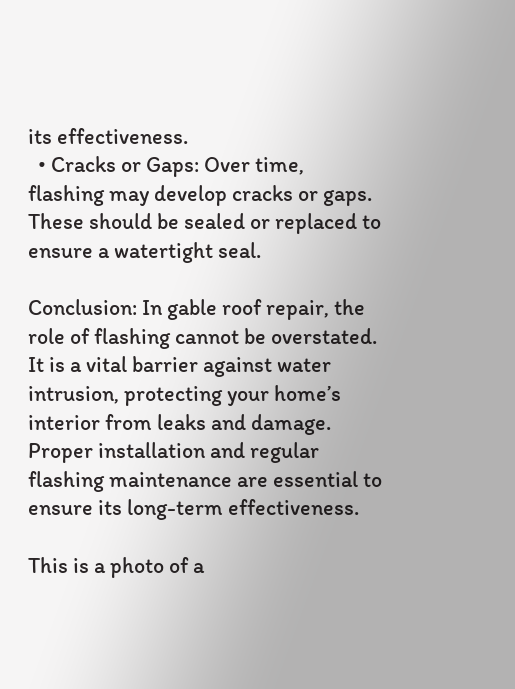its effectiveness.
  • Cracks or Gaps: Over time, flashing may develop cracks or gaps. These should be sealed or replaced to ensure a watertight seal.

Conclusion: In gable roof repair, the role of flashing cannot be overstated. It is a vital barrier against water intrusion, protecting your home’s interior from leaks and damage. Proper installation and regular flashing maintenance are essential to ensure its long-term effectiveness.

This is a photo of a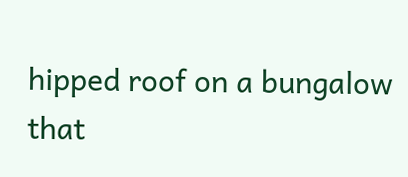hipped roof on a bungalow that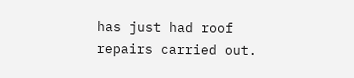has just had roof repairs carried out.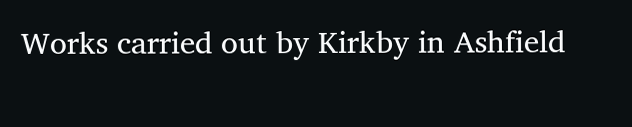Works carried out by Kirkby in Ashfield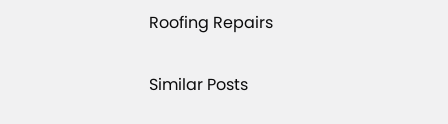Roofing Repairs

Similar Posts